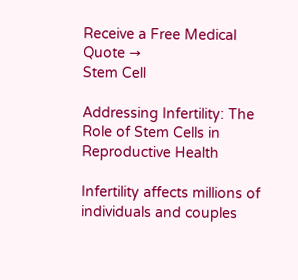Receive a Free Medical Quote →
Stem Cell

Addressing Infertility: The Role of Stem Cells in Reproductive Health

Infertility affects millions of individuals and couples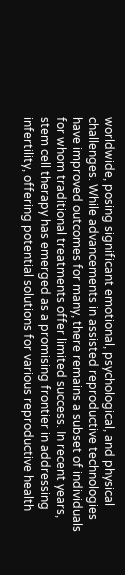worldwide, posing significant emotional, psychological, and physical challenges. While advancements in assisted reproductive technologies have improved outcomes for many, there remains a subset of individuals for whom traditional treatments offer limited success. In recent years, stem cell therapy has emerged as a promising frontier in addressing infertility, offering potential solutions for various reproductive health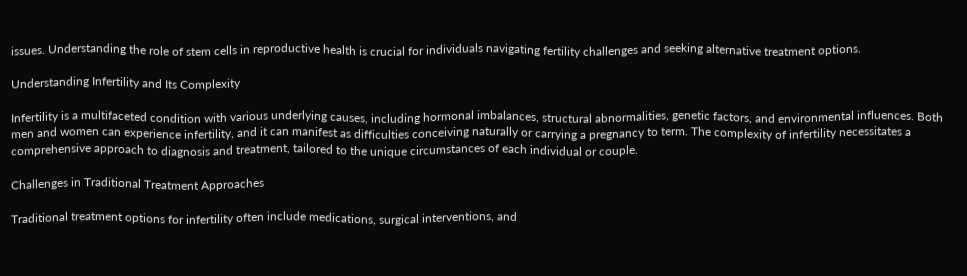issues. Understanding the role of stem cells in reproductive health is crucial for individuals navigating fertility challenges and seeking alternative treatment options.

Understanding Infertility and Its Complexity

Infertility is a multifaceted condition with various underlying causes, including hormonal imbalances, structural abnormalities, genetic factors, and environmental influences. Both men and women can experience infertility, and it can manifest as difficulties conceiving naturally or carrying a pregnancy to term. The complexity of infertility necessitates a comprehensive approach to diagnosis and treatment, tailored to the unique circumstances of each individual or couple.

Challenges in Traditional Treatment Approaches

Traditional treatment options for infertility often include medications, surgical interventions, and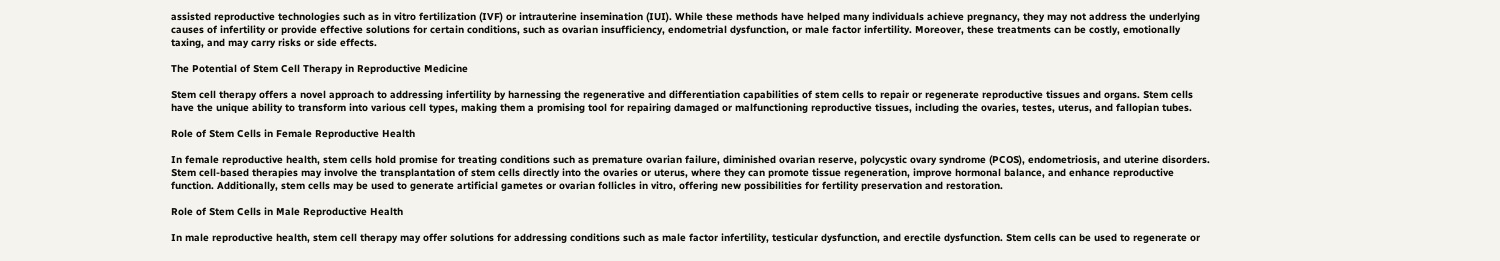assisted reproductive technologies such as in vitro fertilization (IVF) or intrauterine insemination (IUI). While these methods have helped many individuals achieve pregnancy, they may not address the underlying causes of infertility or provide effective solutions for certain conditions, such as ovarian insufficiency, endometrial dysfunction, or male factor infertility. Moreover, these treatments can be costly, emotionally taxing, and may carry risks or side effects.

The Potential of Stem Cell Therapy in Reproductive Medicine

Stem cell therapy offers a novel approach to addressing infertility by harnessing the regenerative and differentiation capabilities of stem cells to repair or regenerate reproductive tissues and organs. Stem cells have the unique ability to transform into various cell types, making them a promising tool for repairing damaged or malfunctioning reproductive tissues, including the ovaries, testes, uterus, and fallopian tubes.

Role of Stem Cells in Female Reproductive Health

In female reproductive health, stem cells hold promise for treating conditions such as premature ovarian failure, diminished ovarian reserve, polycystic ovary syndrome (PCOS), endometriosis, and uterine disorders. Stem cell-based therapies may involve the transplantation of stem cells directly into the ovaries or uterus, where they can promote tissue regeneration, improve hormonal balance, and enhance reproductive function. Additionally, stem cells may be used to generate artificial gametes or ovarian follicles in vitro, offering new possibilities for fertility preservation and restoration.

Role of Stem Cells in Male Reproductive Health

In male reproductive health, stem cell therapy may offer solutions for addressing conditions such as male factor infertility, testicular dysfunction, and erectile dysfunction. Stem cells can be used to regenerate or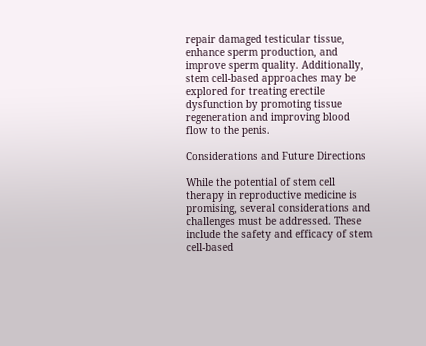repair damaged testicular tissue, enhance sperm production, and improve sperm quality. Additionally, stem cell-based approaches may be explored for treating erectile dysfunction by promoting tissue regeneration and improving blood flow to the penis.

Considerations and Future Directions

While the potential of stem cell therapy in reproductive medicine is promising, several considerations and challenges must be addressed. These include the safety and efficacy of stem cell-based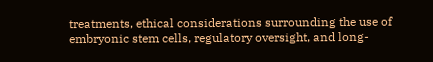treatments, ethical considerations surrounding the use of embryonic stem cells, regulatory oversight, and long-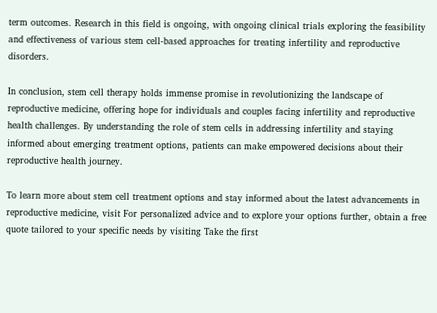term outcomes. Research in this field is ongoing, with ongoing clinical trials exploring the feasibility and effectiveness of various stem cell-based approaches for treating infertility and reproductive disorders.

In conclusion, stem cell therapy holds immense promise in revolutionizing the landscape of reproductive medicine, offering hope for individuals and couples facing infertility and reproductive health challenges. By understanding the role of stem cells in addressing infertility and staying informed about emerging treatment options, patients can make empowered decisions about their reproductive health journey.

To learn more about stem cell treatment options and stay informed about the latest advancements in reproductive medicine, visit For personalized advice and to explore your options further, obtain a free quote tailored to your specific needs by visiting Take the first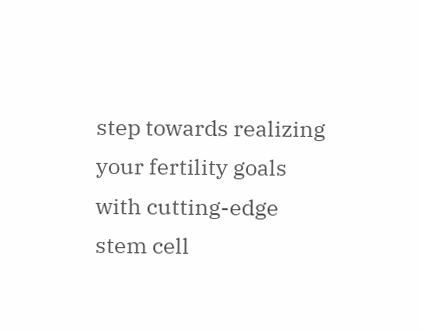step towards realizing your fertility goals with cutting-edge stem cell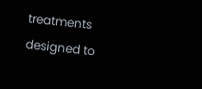treatments designed to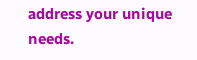address your unique needs.